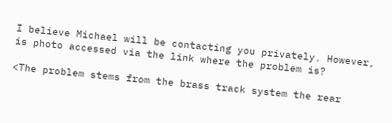I believe Michael will be contacting you privately. However, is photo accessed via the link where the problem is?

<The problem stems from the brass track system the rear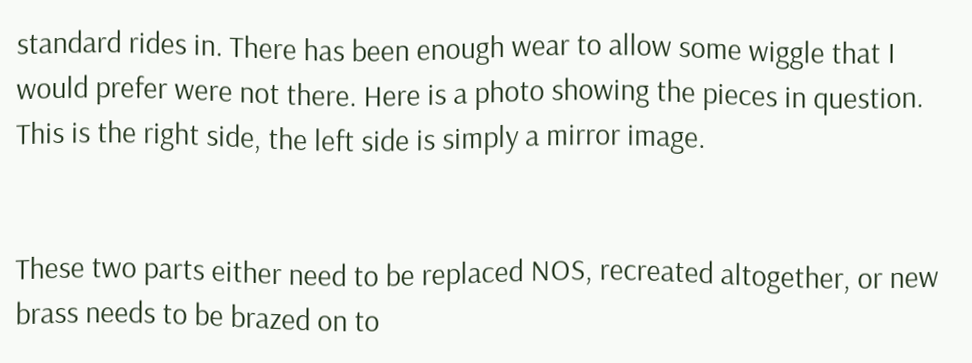standard rides in. There has been enough wear to allow some wiggle that I would prefer were not there. Here is a photo showing the pieces in question. This is the right side, the left side is simply a mirror image.


These two parts either need to be replaced NOS, recreated altogether, or new brass needs to be brazed on to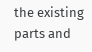the existing parts and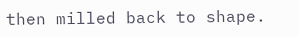then milled back to shape.